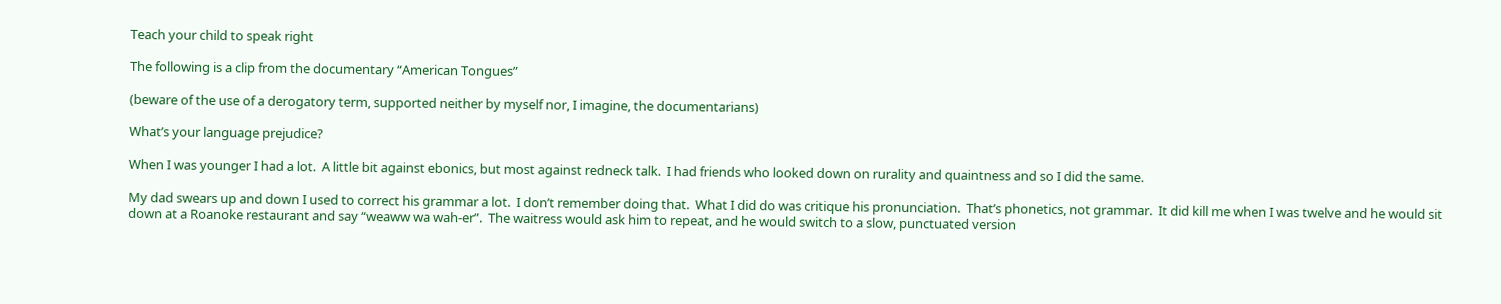Teach your child to speak right

The following is a clip from the documentary “American Tongues”

(beware of the use of a derogatory term, supported neither by myself nor, I imagine, the documentarians)

What’s your language prejudice?

When I was younger I had a lot.  A little bit against ebonics, but most against redneck talk.  I had friends who looked down on rurality and quaintness and so I did the same.

My dad swears up and down I used to correct his grammar a lot.  I don’t remember doing that.  What I did do was critique his pronunciation.  That’s phonetics, not grammar.  It did kill me when I was twelve and he would sit down at a Roanoke restaurant and say “weaww wa wah-er”.  The waitress would ask him to repeat, and he would switch to a slow, punctuated version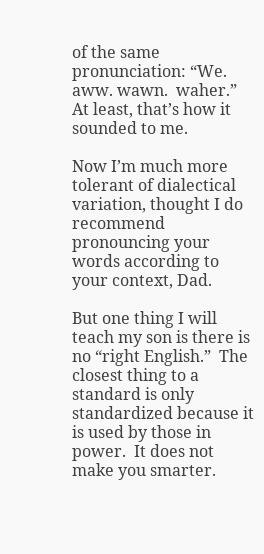of the same pronunciation: “We.  aww. wawn.  waher.”  At least, that’s how it sounded to me.

Now I’m much more tolerant of dialectical variation, thought I do recommend pronouncing your words according to your context, Dad.

But one thing I will teach my son is there is no “right English.”  The closest thing to a standard is only standardized because it is used by those in power.  It does not make you smarter.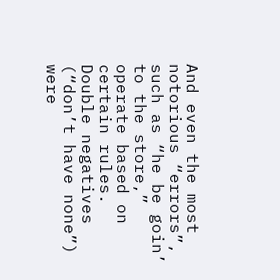And even the most notorious “errors”, such as “he be goin’ to the store,” operate based on certain rules.  Double negatives (“don’t have none”) were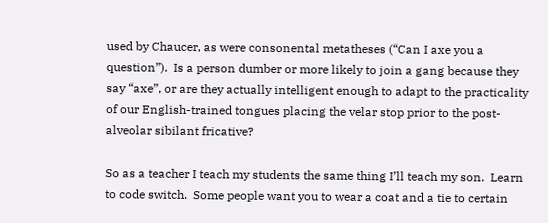used by Chaucer, as were consonental metatheses (“Can I axe you a question”).  Is a person dumber or more likely to join a gang because they say “axe”, or are they actually intelligent enough to adapt to the practicality of our English-trained tongues placing the velar stop prior to the post-alveolar sibilant fricative?

So as a teacher I teach my students the same thing I’ll teach my son.  Learn to code switch.  Some people want you to wear a coat and a tie to certain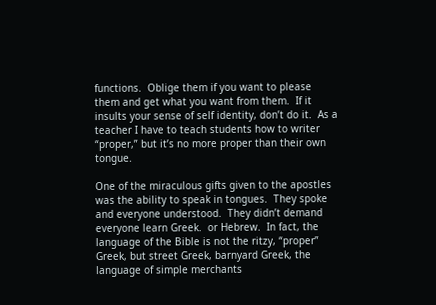functions.  Oblige them if you want to please them and get what you want from them.  If it insults your sense of self identity, don’t do it.  As a teacher I have to teach students how to writer “proper,” but it’s no more proper than their own tongue.

One of the miraculous gifts given to the apostles was the ability to speak in tongues.  They spoke and everyone understood.  They didn’t demand everyone learn Greek.  or Hebrew.  In fact, the language of the Bible is not the ritzy, “proper” Greek, but street Greek, barnyard Greek, the language of simple merchants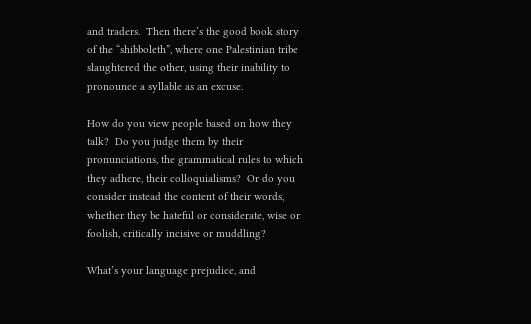and traders.  Then there’s the good book story of the “shibboleth”, where one Palestinian tribe slaughtered the other, using their inability to pronounce a syllable as an excuse.

How do you view people based on how they talk?  Do you judge them by their pronunciations, the grammatical rules to which they adhere, their colloquialisms?  Or do you consider instead the content of their words, whether they be hateful or considerate, wise or foolish, critically incisive or muddling?

What’s your language prejudice, and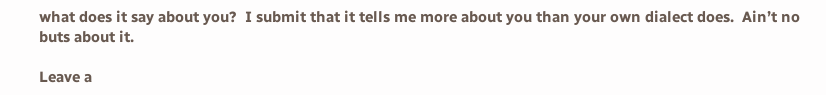what does it say about you?  I submit that it tells me more about you than your own dialect does.  Ain’t no buts about it.

Leave a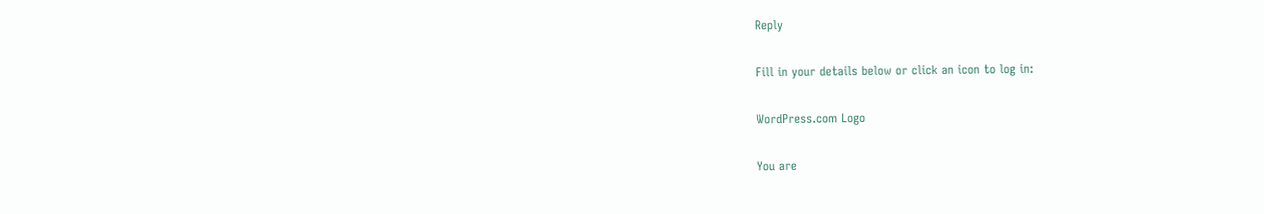Reply

Fill in your details below or click an icon to log in:

WordPress.com Logo

You are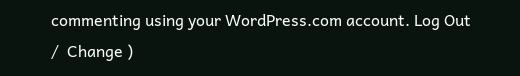commenting using your WordPress.com account. Log Out /  Change )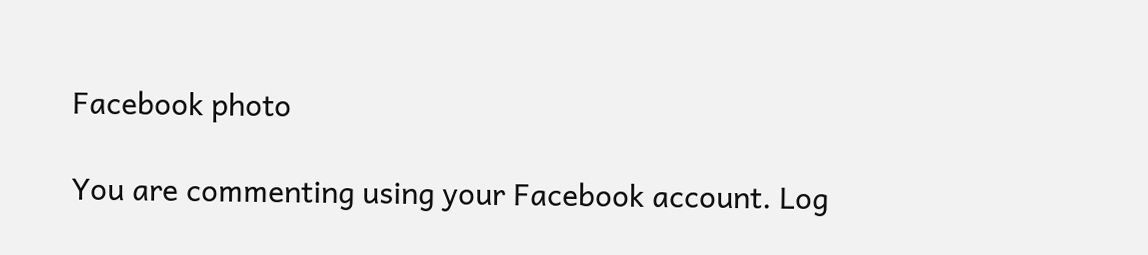Facebook photo

You are commenting using your Facebook account. Log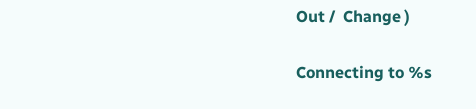Out /  Change )

Connecting to %s